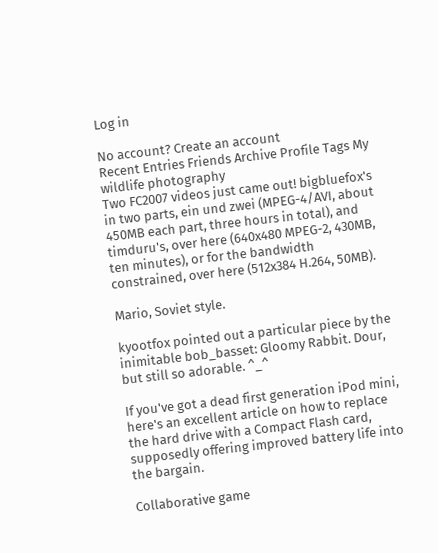Log in

No account? Create an account
Recent Entries Friends Archive Profile Tags My wildlife photography
Two FC2007 videos just came out! bigbluefox's in two parts, ein und zwei (MPEG-4/AVI, about 450MB each part, three hours in total), and timduru's, over here (640x480 MPEG-2, 430MB, ten minutes), or for the bandwidth constrained, over here (512x384 H.264, 50MB).

Mario, Soviet style.

kyootfox pointed out a particular piece by the inimitable bob_basset: Gloomy Rabbit. Dour, but still so adorable. ^_^

If you've got a dead first generation iPod mini, here's an excellent article on how to replace the hard drive with a Compact Flash card, supposedly offering improved battery life into the bargain.

Collaborative game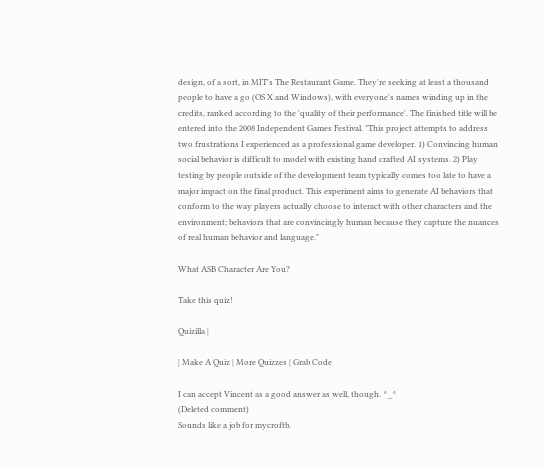design, of a sort, in MIT's The Restaurant Game. They're seeking at least a thousand people to have a go (OS X and Windows), with everyone's names winding up in the credits, ranked according to the 'quality of their performance'. The finished title will be entered into the 2008 Independent Games Festival. "This project attempts to address two frustrations I experienced as a professional game developer. 1) Convincing human social behavior is difficult to model with existing hand crafted AI systems. 2) Play testing by people outside of the development team typically comes too late to have a major impact on the final product. This experiment aims to generate AI behaviors that conform to the way players actually choose to interact with other characters and the environment; behaviors that are convincingly human because they capture the nuances of real human behavior and language."

What ASB Character Are You?

Take this quiz!

Quizilla |

| Make A Quiz | More Quizzes | Grab Code

I can accept Vincent as a good answer as well, though. ^_^
(Deleted comment)
Sounds like a job for mycroftb.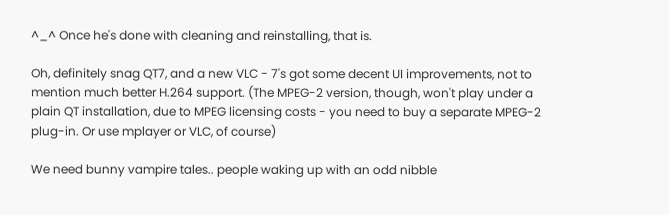^_^ Once he's done with cleaning and reinstalling, that is.

Oh, definitely snag QT7, and a new VLC - 7's got some decent UI improvements, not to mention much better H.264 support. (The MPEG-2 version, though, won't play under a plain QT installation, due to MPEG licensing costs - you need to buy a separate MPEG-2 plug-in. Or use mplayer or VLC, of course)

We need bunny vampire tales.. people waking up with an odd nibble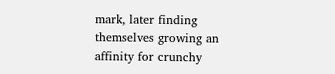mark, later finding themselves growing an affinity for crunchy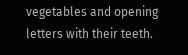vegetables and opening letters with their teeth.